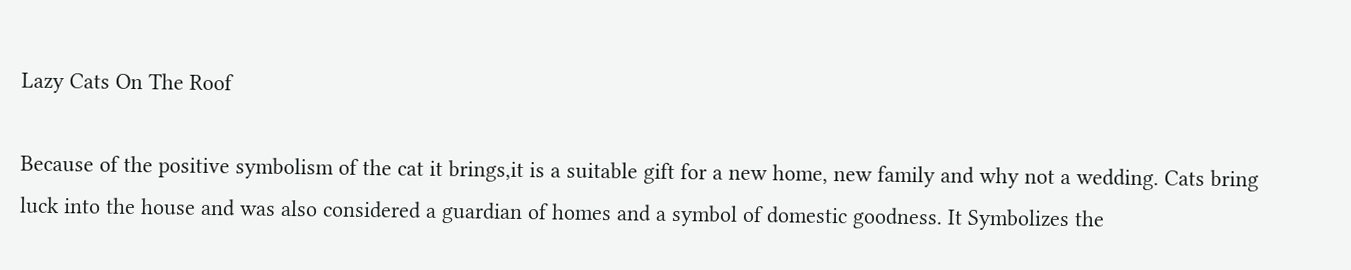Lazy Cats On The Roof

Because of the positive symbolism of the cat it brings,it is a suitable gift for a new home, new family and why not a wedding. Cats bring luck into the house and was also considered a guardian of homes and a symbol of domestic goodness. It Symbolizes the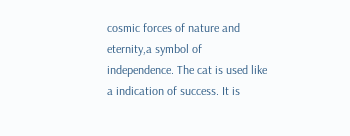cosmic forces of nature and eternity,a symbol of independence. The cat is used like a indication of success. It is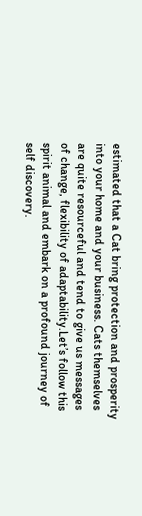estimated that a Cat bring protection and prosperity into your home and your business. Cats themselves are quite resourceful and tend to give us messages of change, flexibility of adaptability.Let’s follow this spirit animal and embark on a profound journey of self discovery.